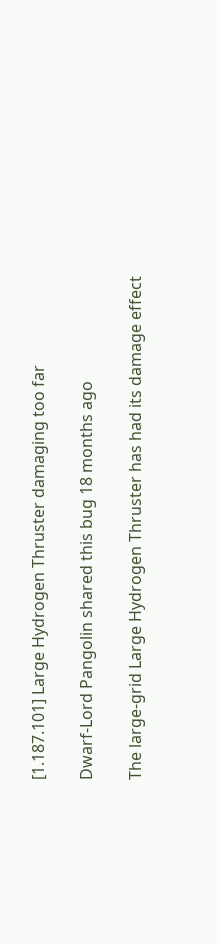[1.187.101] Large Hydrogen Thruster damaging too far

Dwarf-Lord Pangolin shared this bug 18 months ago

The large-grid Large Hydrogen Thruster has had its damage effect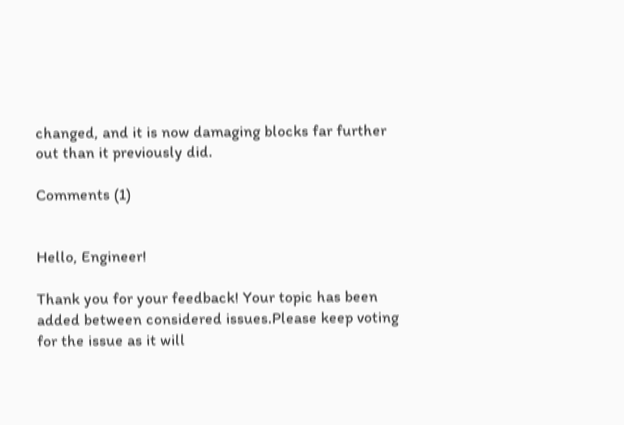changed, and it is now damaging blocks far further out than it previously did.

Comments (1)


Hello, Engineer!

Thank you for your feedback! Your topic has been added between considered issues.Please keep voting for the issue as it will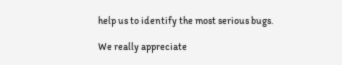help us to identify the most serious bugs.

We really appreciate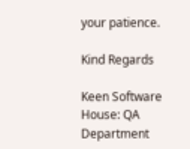your patience.

Kind Regards

Keen Software House: QA Department